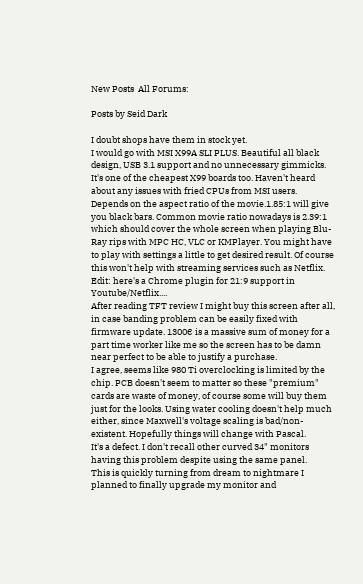New Posts  All Forums:

Posts by Seid Dark

I doubt shops have them in stock yet.
I would go with MSI X99A SLI PLUS. Beautiful all black design, USB 3.1 support and no unnecessary gimmicks. It's one of the cheapest X99 boards too. Haven't heard about any issues with fried CPUs from MSI users.
Depends on the aspect ratio of the movie.1.85:1 will give you black bars. Common movie ratio nowadays is 2.39:1 which should cover the whole screen when playing Blu-Ray rips with MPC HC, VLC or KMPlayer. You might have to play with settings a little to get desired result. Of course this won't help with streaming services such as Netflix. Edit: here's a Chrome plugin for 21:9 support in Youtube/Netflix....
After reading TFT review I might buy this screen after all, in case banding problem can be easily fixed with firmware update. 1300€ is a massive sum of money for a part time worker like me so the screen has to be damn near perfect to be able to justify a purchase.
I agree, seems like 980 Ti overclocking is limited by the chip. PCB doesn't seem to matter so these "premium" cards are waste of money, of course some will buy them just for the looks. Using water cooling doesn't help much either, since Maxwell's voltage scaling is bad/non-existent. Hopefully things will change with Pascal.
It's a defect. I don't recall other curved 34" monitors having this problem despite using the same panel.
This is quickly turning from dream to nightmare I planned to finally upgrade my monitor and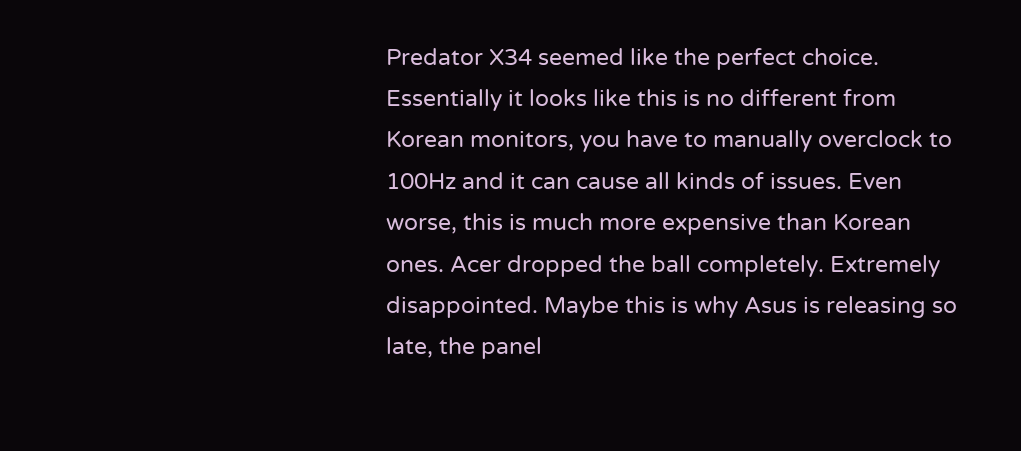Predator X34 seemed like the perfect choice. Essentially it looks like this is no different from Korean monitors, you have to manually overclock to 100Hz and it can cause all kinds of issues. Even worse, this is much more expensive than Korean ones. Acer dropped the ball completely. Extremely disappointed. Maybe this is why Asus is releasing so late, the panel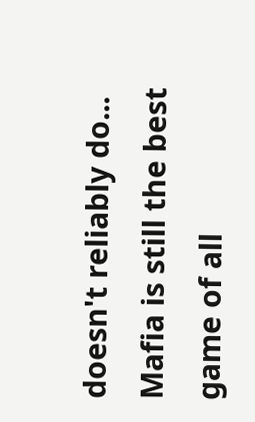doesn't reliably do...
Mafia is still the best game of all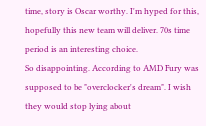time, story is Oscar worthy. I'm hyped for this, hopefully this new team will deliver. 70s time period is an interesting choice.
So disappointing. According to AMD Fury was supposed to be "overclocker's dream". I wish they would stop lying about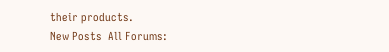their products.
New Posts  All Forums: